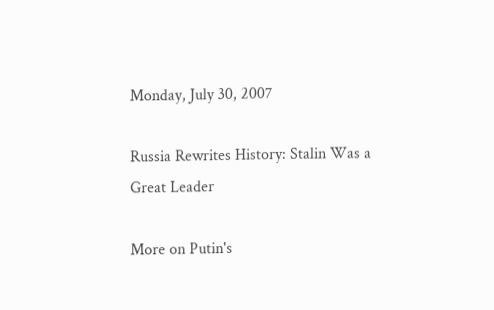Monday, July 30, 2007

Russia Rewrites History: Stalin Was a Great Leader

More on Putin's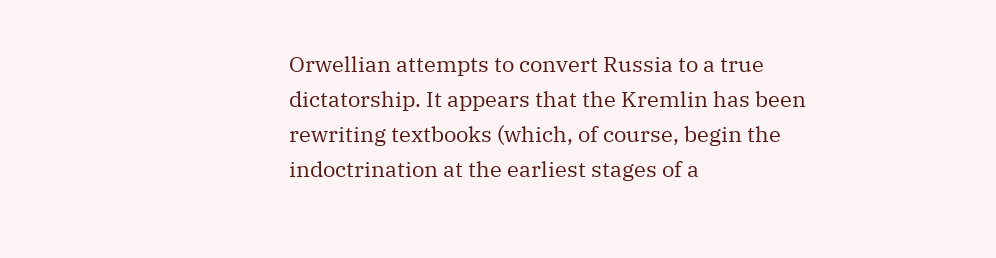Orwellian attempts to convert Russia to a true dictatorship. It appears that the Kremlin has been rewriting textbooks (which, of course, begin the indoctrination at the earliest stages of a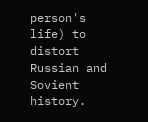person's life) to distort Russian and Sovient history.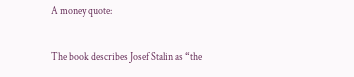A money quote:

The book describes Josef Stalin as “the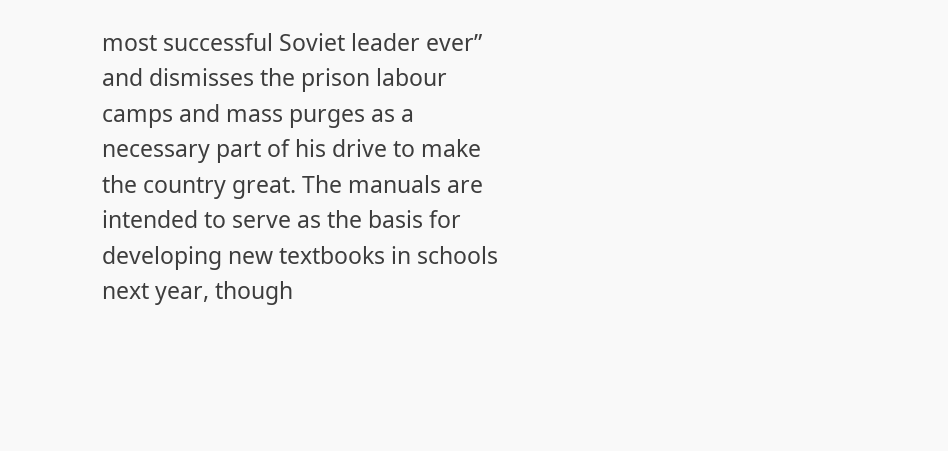most successful Soviet leader ever” and dismisses the prison labour camps and mass purges as a necessary part of his drive to make the country great. The manuals are intended to serve as the basis for developing new textbooks in schools next year, though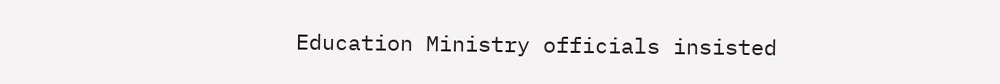Education Ministry officials insisted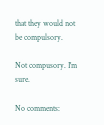that they would not be compulsory.

Not compusory. I'm sure.

No comments: